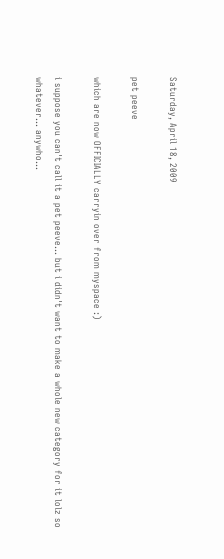Saturday, April 18, 2009

pet peeve

which are now OFFICIALLY carryin over from myspace :)

i suppose you can't call it a pet peeve... but i didn't want to make a whole new category for it lolz so whatever... anywho...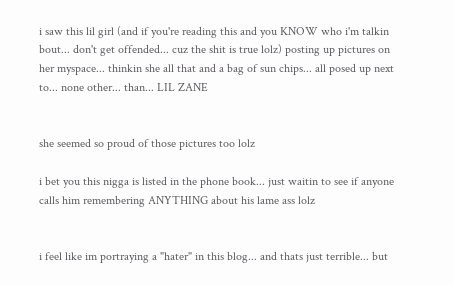i saw this lil girl (and if you're reading this and you KNOW who i'm talkin bout... don't get offended... cuz the shit is true lolz) posting up pictures on her myspace... thinkin she all that and a bag of sun chips... all posed up next to... none other... than... LIL ZANE


she seemed so proud of those pictures too lolz

i bet you this nigga is listed in the phone book... just waitin to see if anyone calls him remembering ANYTHING about his lame ass lolz


i feel like im portraying a "hater" in this blog... and thats just terrible... but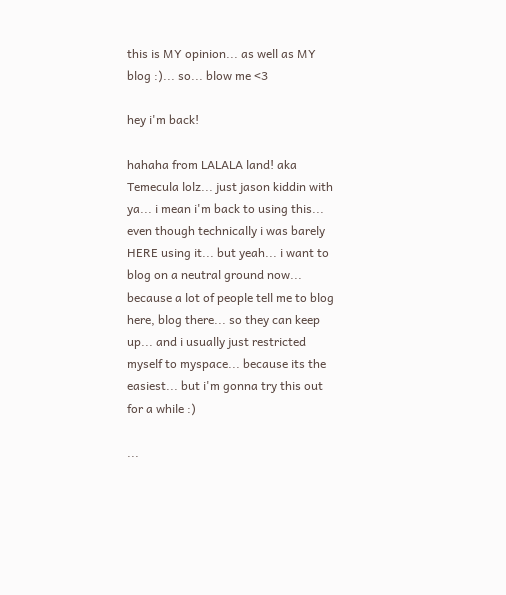this is MY opinion... as well as MY blog :)... so... blow me <3

hey i'm back!

hahaha from LALALA land! aka Temecula lolz... just jason kiddin with ya... i mean i'm back to using this... even though technically i was barely HERE using it... but yeah... i want to blog on a neutral ground now... because a lot of people tell me to blog here, blog there... so they can keep up... and i usually just restricted myself to myspace... because its the easiest... but i'm gonna try this out for a while :)

...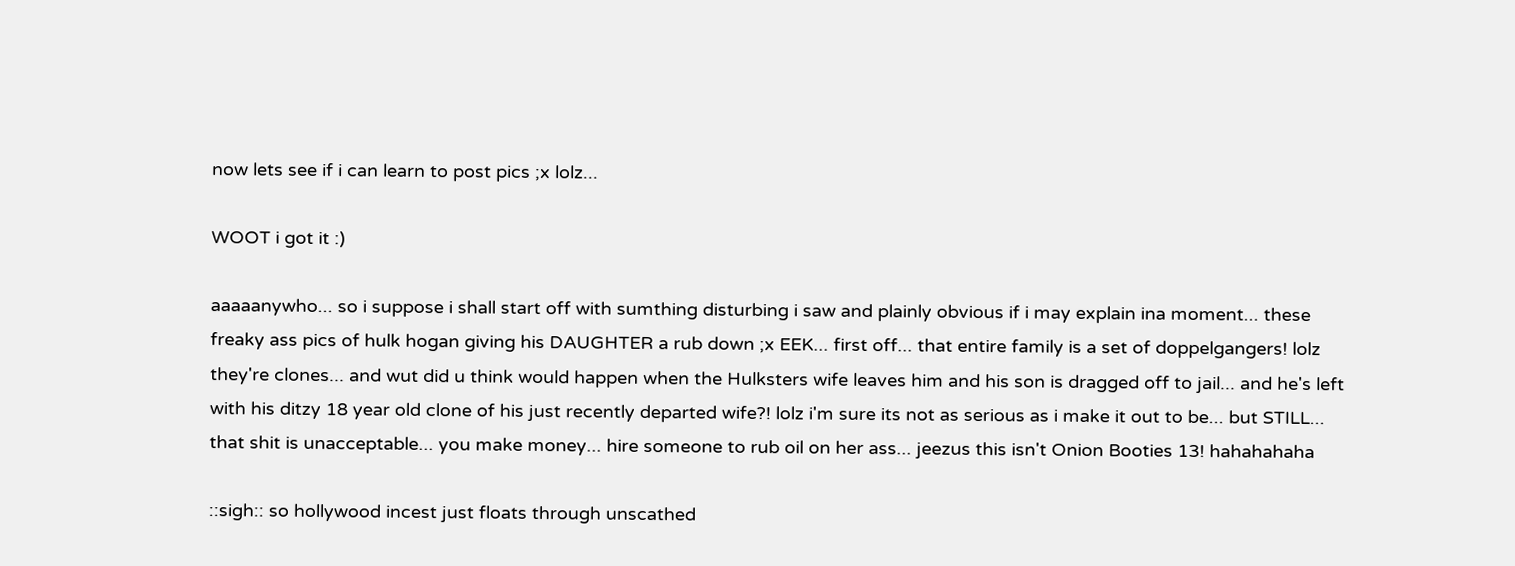now lets see if i can learn to post pics ;x lolz...

WOOT i got it :)

aaaaanywho... so i suppose i shall start off with sumthing disturbing i saw and plainly obvious if i may explain ina moment... these freaky ass pics of hulk hogan giving his DAUGHTER a rub down ;x EEK... first off... that entire family is a set of doppelgangers! lolz they're clones... and wut did u think would happen when the Hulksters wife leaves him and his son is dragged off to jail... and he's left with his ditzy 18 year old clone of his just recently departed wife?! lolz i'm sure its not as serious as i make it out to be... but STILL... that shit is unacceptable... you make money... hire someone to rub oil on her ass... jeezus this isn't Onion Booties 13! hahahahaha

::sigh:: so hollywood incest just floats through unscathed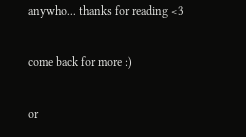anywho... thanks for reading <3

come back for more :)

or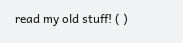read my old stuff! ( )